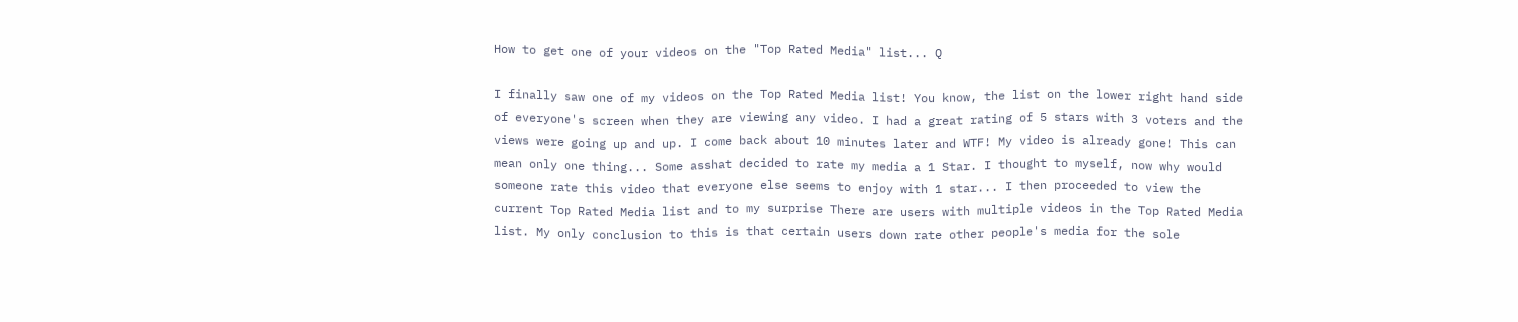How to get one of your videos on the "Top Rated Media" list... Q

I finally saw one of my videos on the Top Rated Media list! You know, the list on the lower right hand side of everyone's screen when they are viewing any video. I had a great rating of 5 stars with 3 voters and the views were going up and up. I come back about 10 minutes later and WTF! My video is already gone! This can mean only one thing... Some asshat decided to rate my media a 1 Star. I thought to myself, now why would someone rate this video that everyone else seems to enjoy with 1 star... I then proceeded to view the current Top Rated Media list and to my surprise There are users with multiple videos in the Top Rated Media list. My only conclusion to this is that certain users down rate other people's media for the sole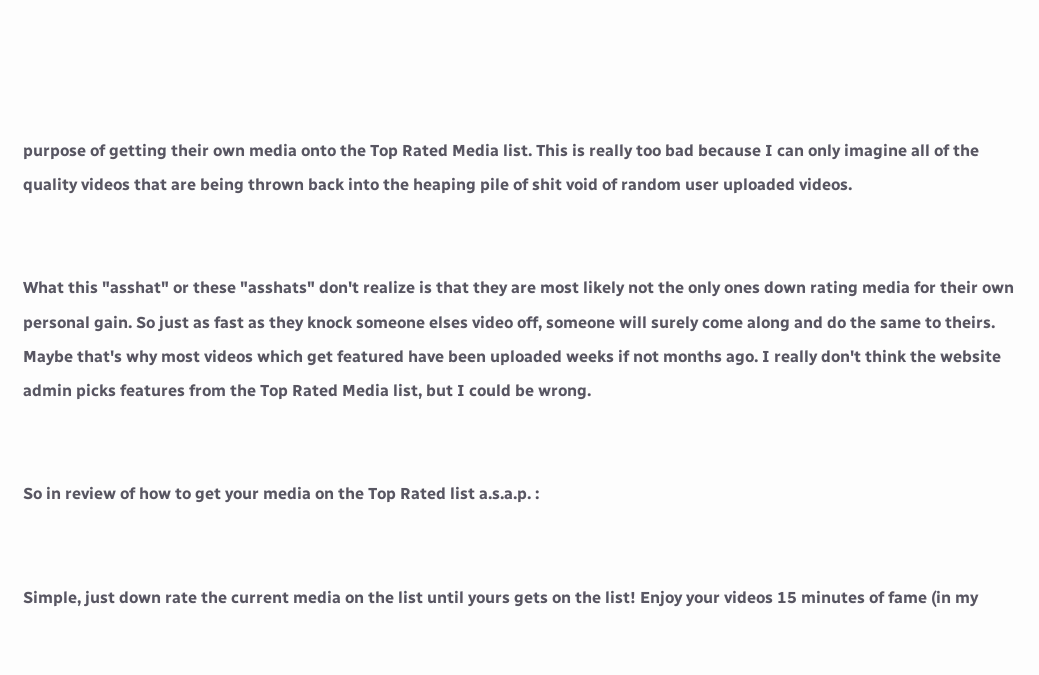purpose of getting their own media onto the Top Rated Media list. This is really too bad because I can only imagine all of the quality videos that are being thrown back into the heaping pile of shit void of random user uploaded videos.


What this "asshat" or these "asshats" don't realize is that they are most likely not the only ones down rating media for their own personal gain. So just as fast as they knock someone elses video off, someone will surely come along and do the same to theirs.  Maybe that's why most videos which get featured have been uploaded weeks if not months ago. I really don't think the website admin picks features from the Top Rated Media list, but I could be wrong.


So in review of how to get your media on the Top Rated list a.s.a.p. :


Simple, just down rate the current media on the list until yours gets on the list! Enjoy your videos 15 minutes of fame (in my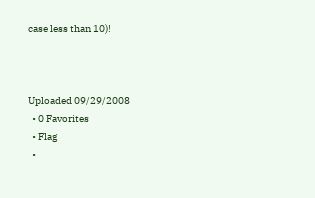case less than 10)!



Uploaded 09/29/2008
  • 0 Favorites
  • Flag
  •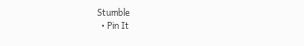Stumble
  • Pin It